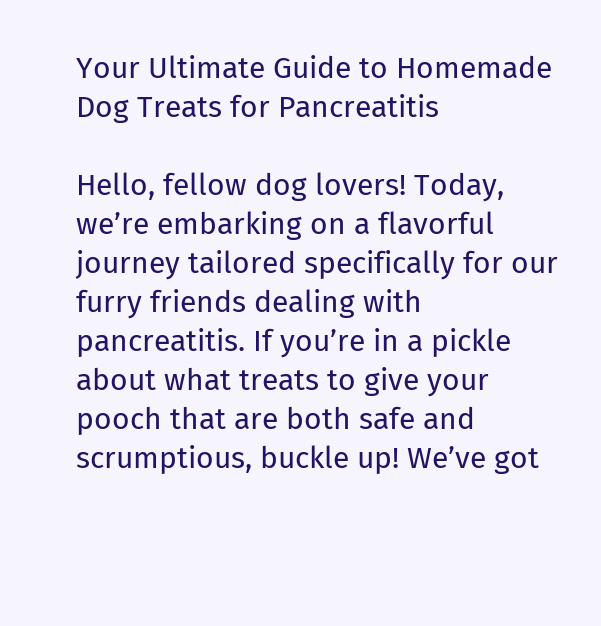Your Ultimate Guide to Homemade Dog Treats for Pancreatitis

Hello, fellow dog lovers! Today, we’re embarking on a flavorful journey tailored specifically for our furry friends dealing with pancreatitis. If you’re in a pickle about what treats to give your pooch that are both safe and scrumptious, buckle up! We’ve got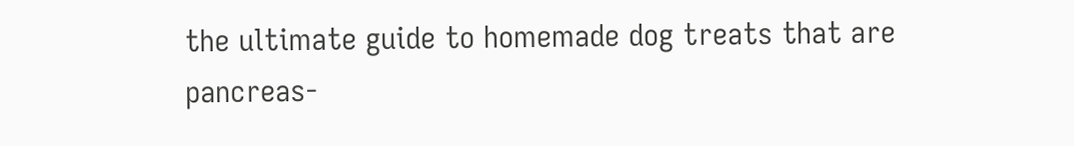the ultimate guide to homemade dog treats that are pancreas-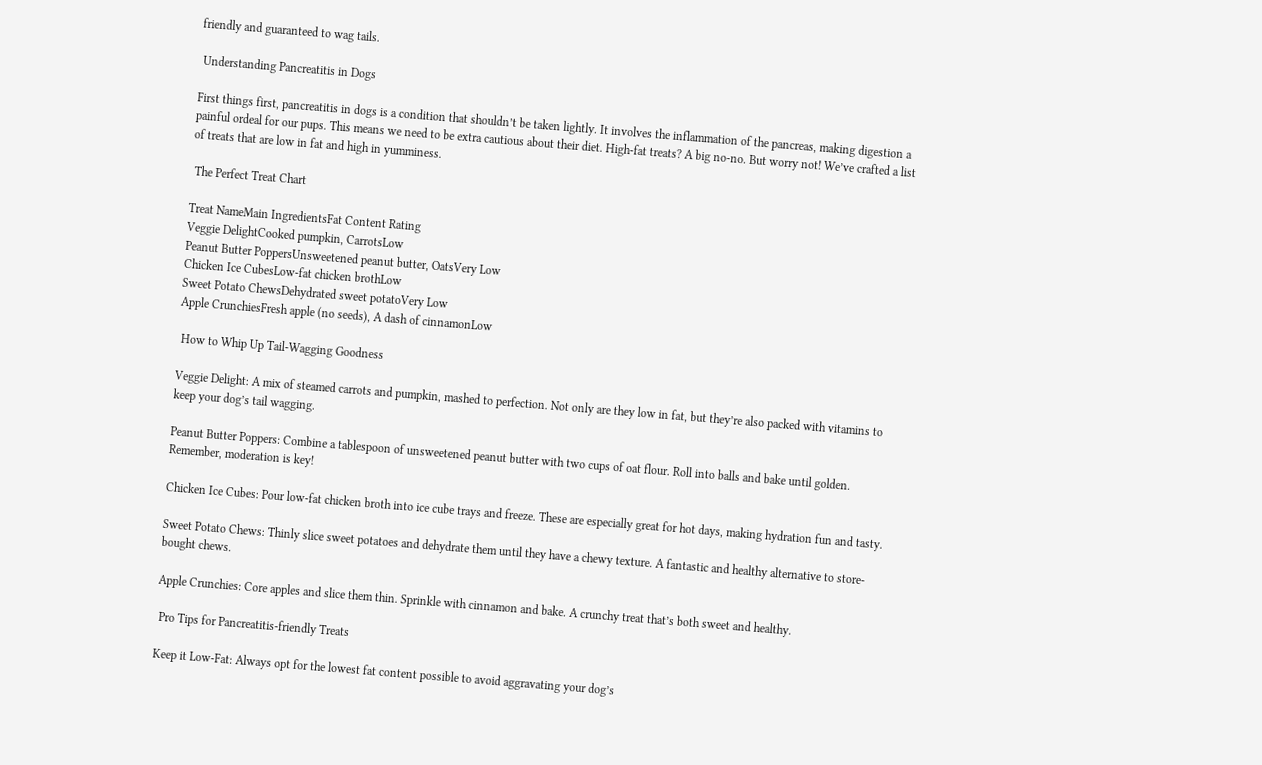friendly and guaranteed to wag tails.

 Understanding Pancreatitis in Dogs

First things first, pancreatitis in dogs is a condition that shouldn’t be taken lightly. It involves the inflammation of the pancreas, making digestion a painful ordeal for our pups. This means we need to be extra cautious about their diet. High-fat treats? A big no-no. But worry not! We’ve crafted a list of treats that are low in fat and high in yumminess.

 The Perfect Treat Chart

Treat NameMain IngredientsFat Content Rating
Veggie DelightCooked pumpkin, CarrotsLow
Peanut Butter PoppersUnsweetened peanut butter, OatsVery Low
Chicken Ice CubesLow-fat chicken brothLow
Sweet Potato ChewsDehydrated sweet potatoVery Low
Apple CrunchiesFresh apple (no seeds), A dash of cinnamonLow

 How to Whip Up Tail-Wagging Goodness

Veggie Delight: A mix of steamed carrots and pumpkin, mashed to perfection. Not only are they low in fat, but they’re also packed with vitamins to keep your dog’s tail wagging.

Peanut Butter Poppers: Combine a tablespoon of unsweetened peanut butter with two cups of oat flour. Roll into balls and bake until golden. Remember, moderation is key!

Chicken Ice Cubes: Pour low-fat chicken broth into ice cube trays and freeze. These are especially great for hot days, making hydration fun and tasty.

Sweet Potato Chews: Thinly slice sweet potatoes and dehydrate them until they have a chewy texture. A fantastic and healthy alternative to store-bought chews.

Apple Crunchies: Core apples and slice them thin. Sprinkle with cinnamon and bake. A crunchy treat that’s both sweet and healthy.

 Pro Tips for Pancreatitis-friendly Treats

Keep it Low-Fat: Always opt for the lowest fat content possible to avoid aggravating your dog’s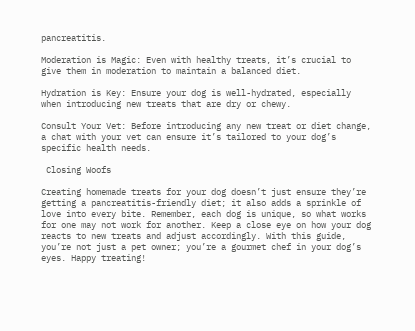pancreatitis.

Moderation is Magic: Even with healthy treats, it’s crucial to give them in moderation to maintain a balanced diet.

Hydration is Key: Ensure your dog is well-hydrated, especially when introducing new treats that are dry or chewy.

Consult Your Vet: Before introducing any new treat or diet change, a chat with your vet can ensure it’s tailored to your dog’s specific health needs.

 Closing Woofs

Creating homemade treats for your dog doesn’t just ensure they’re getting a pancreatitis-friendly diet; it also adds a sprinkle of love into every bite. Remember, each dog is unique, so what works for one may not work for another. Keep a close eye on how your dog reacts to new treats and adjust accordingly. With this guide, you’re not just a pet owner; you’re a gourmet chef in your dog’s eyes. Happy treating!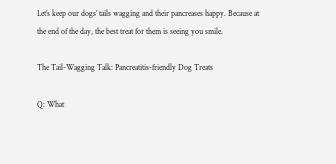Let’s keep our dogs’ tails wagging and their pancreases happy. Because at the end of the day, the best treat for them is seeing you smile.

The Tail-Wagging Talk: Pancreatitis-friendly Dog Treats

Q: What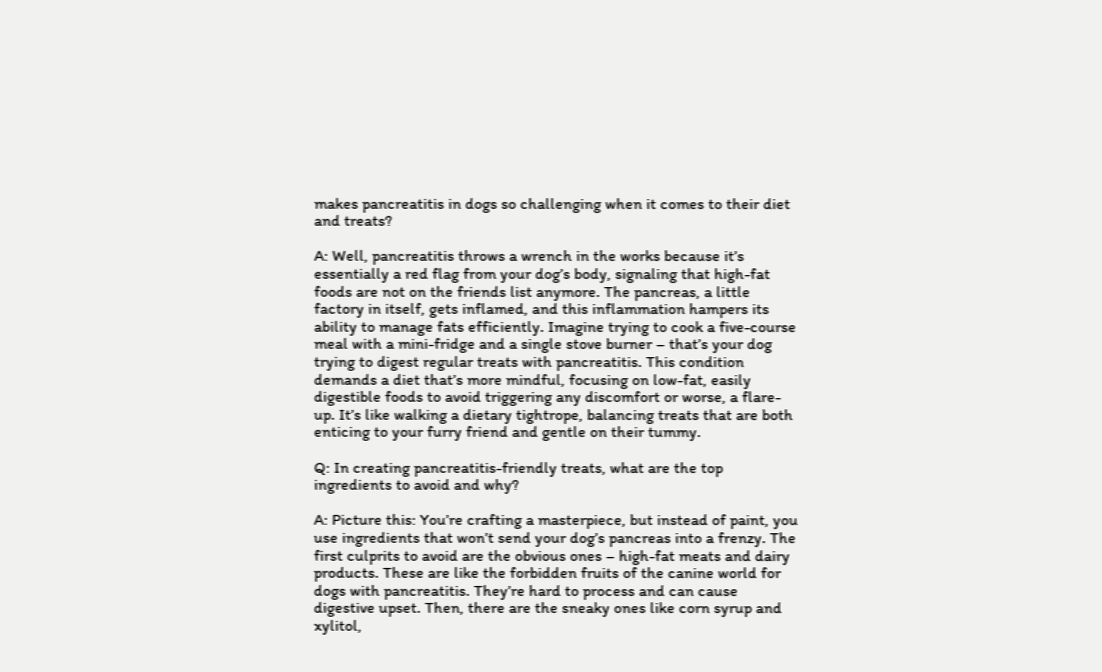makes pancreatitis in dogs so challenging when it comes to their diet and treats?

A: Well, pancreatitis throws a wrench in the works because it’s essentially a red flag from your dog’s body, signaling that high-fat foods are not on the friends list anymore. The pancreas, a little factory in itself, gets inflamed, and this inflammation hampers its ability to manage fats efficiently. Imagine trying to cook a five-course meal with a mini-fridge and a single stove burner – that’s your dog trying to digest regular treats with pancreatitis. This condition demands a diet that’s more mindful, focusing on low-fat, easily digestible foods to avoid triggering any discomfort or worse, a flare-up. It’s like walking a dietary tightrope, balancing treats that are both enticing to your furry friend and gentle on their tummy.

Q: In creating pancreatitis-friendly treats, what are the top ingredients to avoid and why?

A: Picture this: You’re crafting a masterpiece, but instead of paint, you use ingredients that won’t send your dog’s pancreas into a frenzy. The first culprits to avoid are the obvious ones – high-fat meats and dairy products. These are like the forbidden fruits of the canine world for dogs with pancreatitis. They’re hard to process and can cause digestive upset. Then, there are the sneaky ones like corn syrup and xylitol,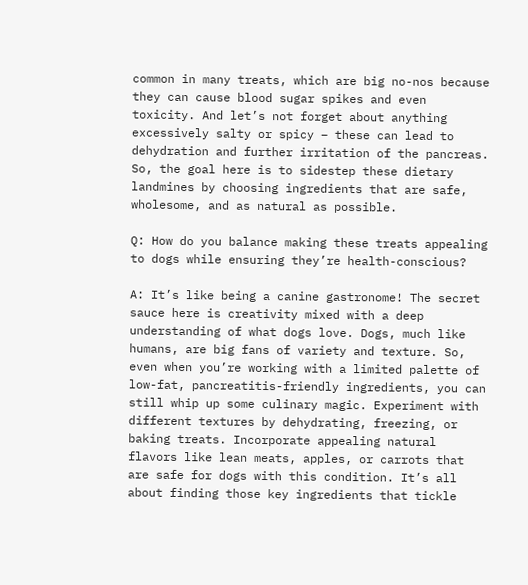common in many treats, which are big no-nos because they can cause blood sugar spikes and even toxicity. And let’s not forget about anything excessively salty or spicy – these can lead to dehydration and further irritation of the pancreas. So, the goal here is to sidestep these dietary landmines by choosing ingredients that are safe, wholesome, and as natural as possible.

Q: How do you balance making these treats appealing to dogs while ensuring they’re health-conscious?

A: It’s like being a canine gastronome! The secret sauce here is creativity mixed with a deep understanding of what dogs love. Dogs, much like humans, are big fans of variety and texture. So, even when you’re working with a limited palette of low-fat, pancreatitis-friendly ingredients, you can still whip up some culinary magic. Experiment with different textures by dehydrating, freezing, or baking treats. Incorporate appealing natural flavors like lean meats, apples, or carrots that are safe for dogs with this condition. It’s all about finding those key ingredients that tickle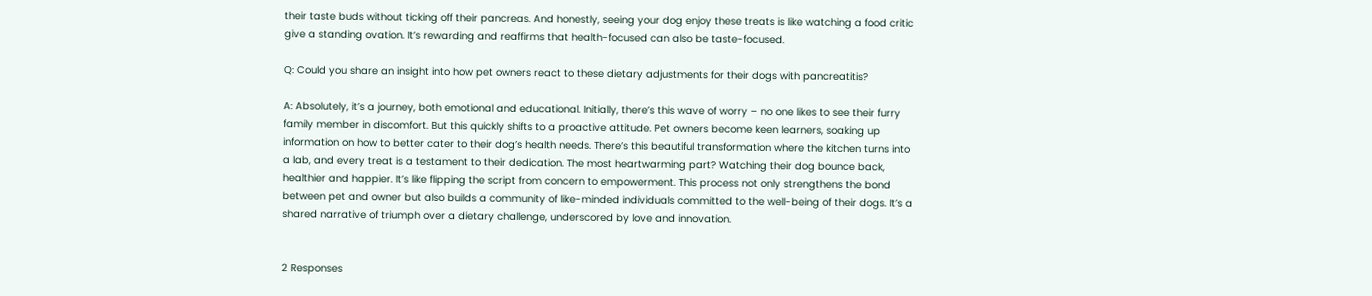their taste buds without ticking off their pancreas. And honestly, seeing your dog enjoy these treats is like watching a food critic give a standing ovation. It’s rewarding and reaffirms that health-focused can also be taste-focused.

Q: Could you share an insight into how pet owners react to these dietary adjustments for their dogs with pancreatitis?

A: Absolutely, it’s a journey, both emotional and educational. Initially, there’s this wave of worry – no one likes to see their furry family member in discomfort. But this quickly shifts to a proactive attitude. Pet owners become keen learners, soaking up information on how to better cater to their dog’s health needs. There’s this beautiful transformation where the kitchen turns into a lab, and every treat is a testament to their dedication. The most heartwarming part? Watching their dog bounce back, healthier and happier. It’s like flipping the script from concern to empowerment. This process not only strengthens the bond between pet and owner but also builds a community of like-minded individuals committed to the well-being of their dogs. It’s a shared narrative of triumph over a dietary challenge, underscored by love and innovation.


2 Responses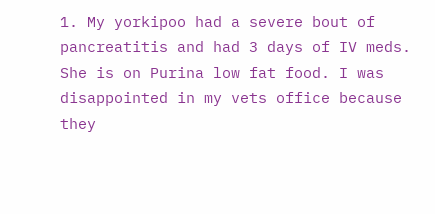1. My yorkipoo had a severe bout of pancreatitis and had 3 days of IV meds. She is on Purina low fat food. I was disappointed in my vets office because they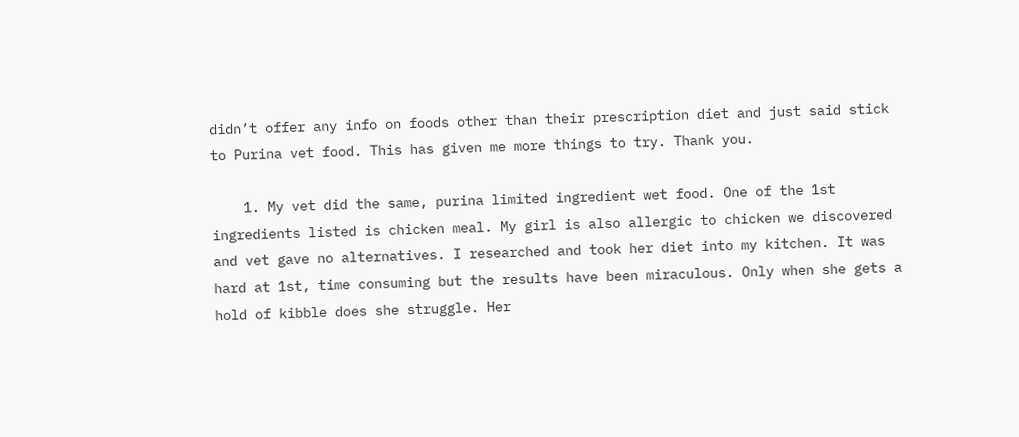didn’t offer any info on foods other than their prescription diet and just said stick to Purina vet food. This has given me more things to try. Thank you.

    1. My vet did the same, purina limited ingredient wet food. One of the 1st ingredients listed is chicken meal. My girl is also allergic to chicken we discovered and vet gave no alternatives. I researched and took her diet into my kitchen. It was hard at 1st, time consuming but the results have been miraculous. Only when she gets a hold of kibble does she struggle. Her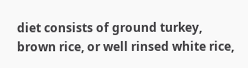diet consists of ground turkey, brown rice, or well rinsed white rice,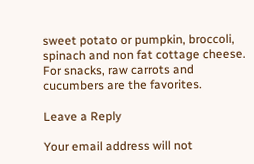sweet potato or pumpkin, broccoli, spinach and non fat cottage cheese. For snacks, raw carrots and cucumbers are the favorites.

Leave a Reply

Your email address will not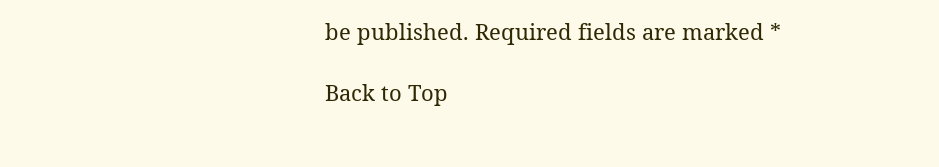be published. Required fields are marked *

Back to Top